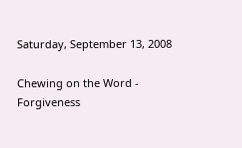Saturday, September 13, 2008

Chewing on the Word - Forgiveness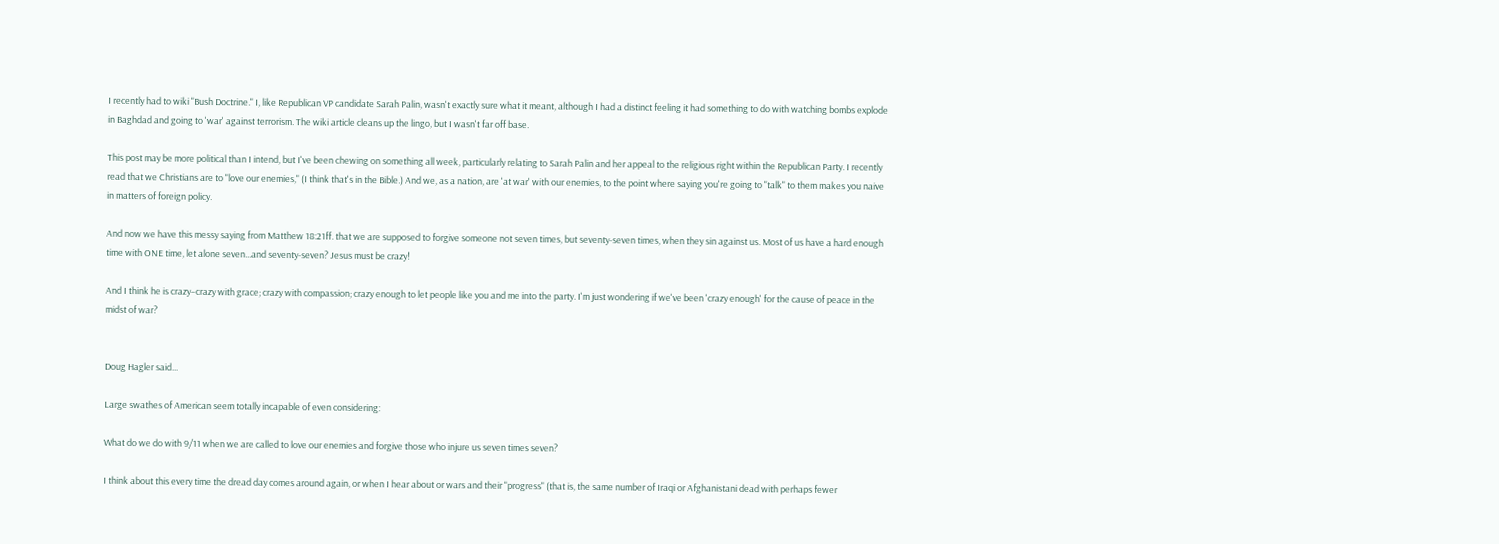I recently had to wiki "Bush Doctrine." I, like Republican VP candidate Sarah Palin, wasn't exactly sure what it meant, although I had a distinct feeling it had something to do with watching bombs explode in Baghdad and going to 'war' against terrorism. The wiki article cleans up the lingo, but I wasn't far off base.

This post may be more political than I intend, but I've been chewing on something all week, particularly relating to Sarah Palin and her appeal to the religious right within the Republican Party. I recently read that we Christians are to "love our enemies," (I think that's in the Bible.) And we, as a nation, are 'at war' with our enemies, to the point where saying you're going to "talk" to them makes you naive in matters of foreign policy.

And now we have this messy saying from Matthew 18:21ff. that we are supposed to forgive someone not seven times, but seventy-seven times, when they sin against us. Most of us have a hard enough time with ONE time, let alone seven...and seventy-seven? Jesus must be crazy!

And I think he is crazy–crazy with grace; crazy with compassion; crazy enough to let people like you and me into the party. I'm just wondering if we've been 'crazy enough' for the cause of peace in the midst of war?


Doug Hagler said...

Large swathes of American seem totally incapable of even considering:

What do we do with 9/11 when we are called to love our enemies and forgive those who injure us seven times seven?

I think about this every time the dread day comes around again, or when I hear about or wars and their "progress" (that is, the same number of Iraqi or Afghanistani dead with perhaps fewer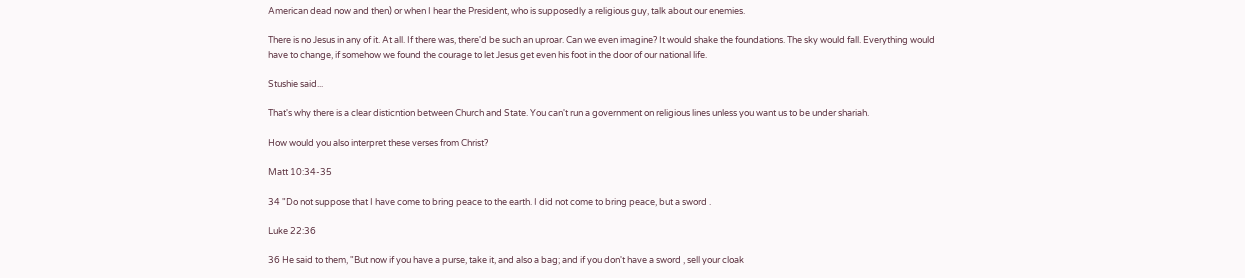American dead now and then) or when I hear the President, who is supposedly a religious guy, talk about our enemies.

There is no Jesus in any of it. At all. If there was, there'd be such an uproar. Can we even imagine? It would shake the foundations. The sky would fall. Everything would have to change, if somehow we found the courage to let Jesus get even his foot in the door of our national life.

Stushie said...

That's why there is a clear disticntion between Church and State. You can't run a government on religious lines unless you want us to be under shariah.

How would you also interpret these verses from Christ?

Matt 10:34-35

34 "Do not suppose that I have come to bring peace to the earth. I did not come to bring peace, but a sword .

Luke 22:36

36 He said to them, "But now if you have a purse, take it, and also a bag; and if you don't have a sword , sell your cloak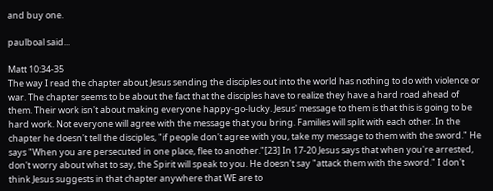and buy one.

paulboal said...

Matt 10:34-35
The way I read the chapter about Jesus sending the disciples out into the world has nothing to do with violence or war. The chapter seems to be about the fact that the disciples have to realize they have a hard road ahead of them. Their work isn't about making everyone happy-go-lucky. Jesus' message to them is that this is going to be hard work. Not everyone will agree with the message that you bring. Families will split with each other. In the chapter he doesn't tell the disciples, "if people don't agree with you, take my message to them with the sword." He says "When you are persecuted in one place, flee to another."[23] In 17-20 Jesus says that when you're arrested, don't worry about what to say, the Spirit will speak to you. He doesn't say "attack them with the sword." I don't think Jesus suggests in that chapter anywhere that WE are to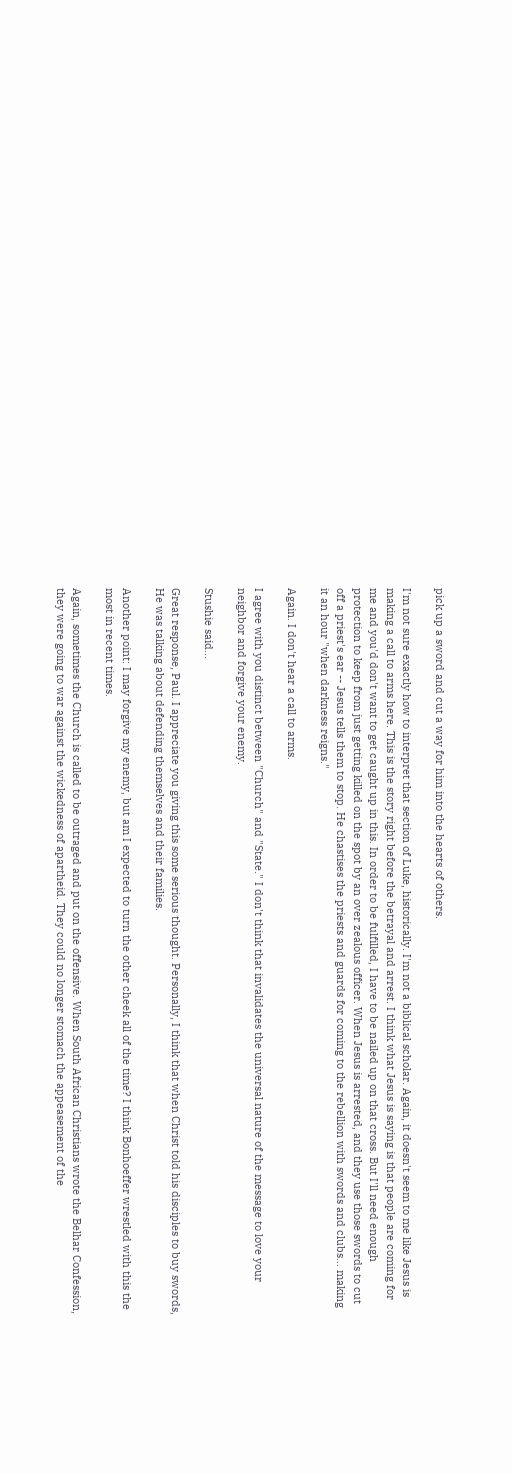pick up a sword and cut a way for him into the hearts of others.

I'm not sure exactly how to interpret that section of Luke, historically. I'm not a biblical scholar. Again, it doesn't seem to me like Jesus is making a call to arms here. This is the story right before the betrayal and arrest. I think what Jesus is saying is that people are coming for me and you'd don't want to get caught up in this. In order to be fulfilled, I have to be nailed up on that cross. But I'll need enough protection to keep from just getting killed on the spot by an over zealous officer. When Jesus is arrested, and they use those swords to cut off a priest's ear -- Jesus tells them to stop. He chastises the priests and guards for coming to the rebellion with swords and clubs... making it an hour "when darkness reigns."

Again. I don't hear a call to arms.

I agree with you distinct between "Church" and "State." I don't think that invalidates the universal nature of the message to love your neighbor and forgive your enemy.

Stushie said...

Great response, Paul. I appreciate you giving this some serious thought. Personally, I think that when Christ told his disciples to buy swords, He was talking about defending themselves and their families.

Another point: I may forgive my enemy, but am I expected to turn the other cheek all of the time? I think Bonhoeffer wrestled with this the most in recent times.

Again, sometimes the Church is called to be outraged and put on the offensive. When South African Christians wrote the Belhar Confession, they were going to war against the wickedness of apartheid. They could no longer stomach the appeasement of the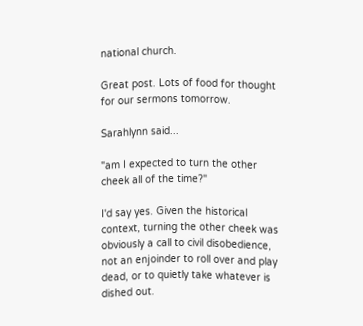national church.

Great post. Lots of food for thought for our sermons tomorrow.

Sarahlynn said...

"am I expected to turn the other cheek all of the time?"

I'd say yes. Given the historical context, turning the other cheek was obviously a call to civil disobedience, not an enjoinder to roll over and play dead, or to quietly take whatever is dished out.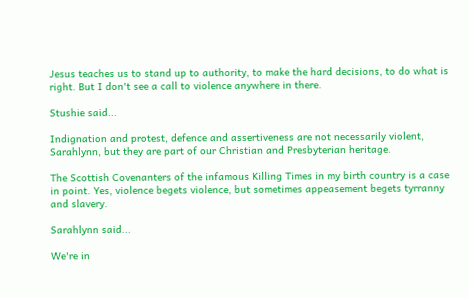Jesus teaches us to stand up to authority, to make the hard decisions, to do what is right. But I don't see a call to violence anywhere in there.

Stushie said...

Indignation and protest, defence and assertiveness are not necessarily violent, Sarahlynn, but they are part of our Christian and Presbyterian heritage.

The Scottish Covenanters of the infamous Killing Times in my birth country is a case in point. Yes, violence begets violence, but sometimes appeasement begets tyrranny and slavery.

Sarahlynn said...

We're in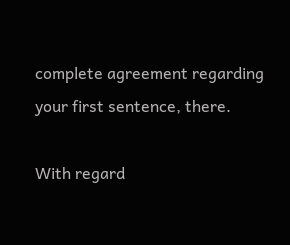complete agreement regarding your first sentence, there.

With regard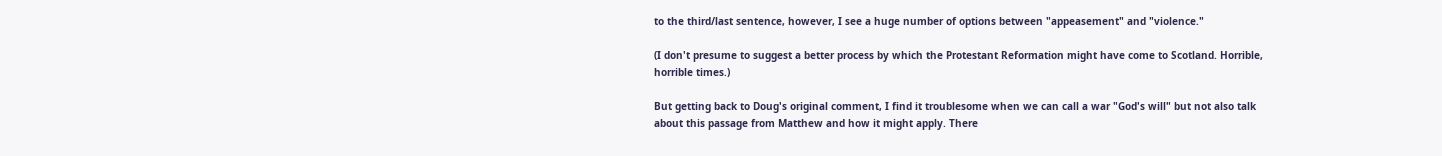to the third/last sentence, however, I see a huge number of options between "appeasement" and "violence."

(I don't presume to suggest a better process by which the Protestant Reformation might have come to Scotland. Horrible, horrible times.)

But getting back to Doug's original comment, I find it troublesome when we can call a war "God's will" but not also talk about this passage from Matthew and how it might apply. There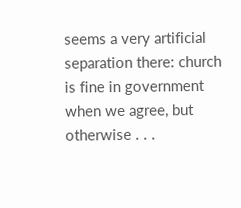seems a very artificial separation there: church is fine in government when we agree, but otherwise . . .